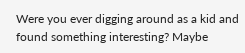Were you ever digging around as a kid and found something interesting? Maybe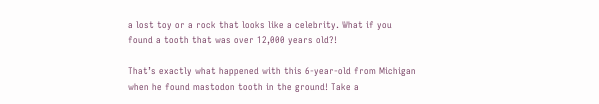a lost toy or a rock that looks like a celebrity. What if you found a tooth that was over 12,000 years old?!

That’s exactly what happened with this 6-year-old from Michigan when he found mastodon tooth in the ground! Take a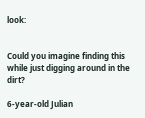look:


Could you imagine finding this while just digging around in the dirt?

6-year-old Julian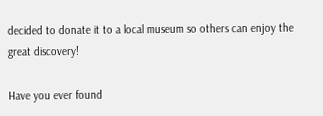decided to donate it to a local museum so others can enjoy the great discovery!

Have you ever found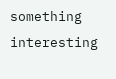something interesting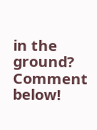in the ground? Comment below!